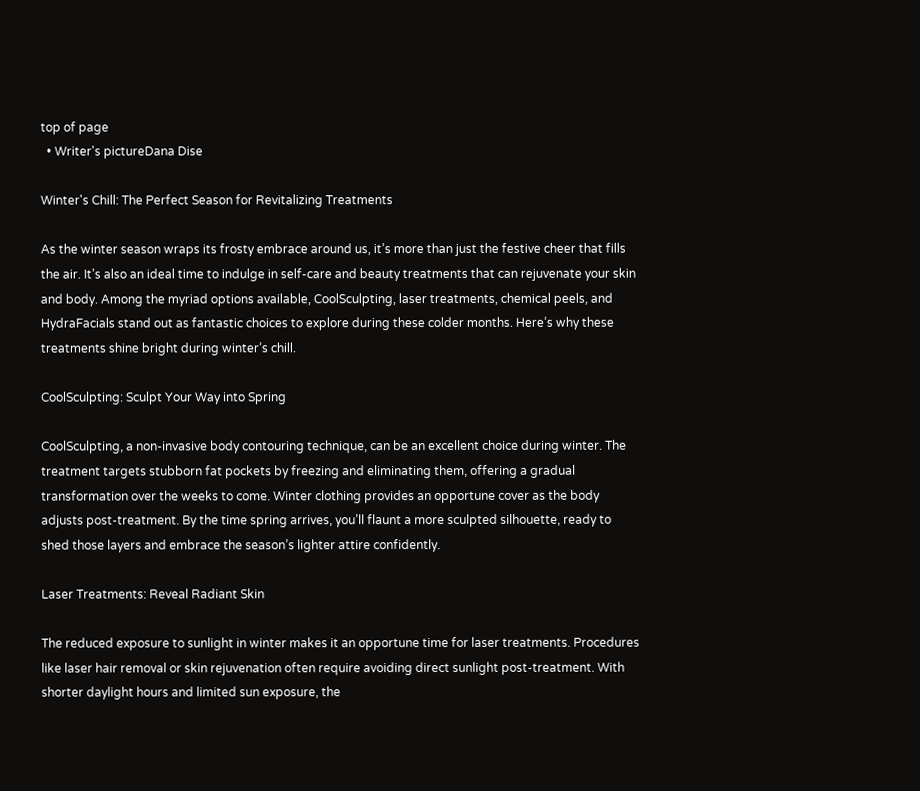top of page
  • Writer's pictureDana Dise

Winter's Chill: The Perfect Season for Revitalizing Treatments

As the winter season wraps its frosty embrace around us, it’s more than just the festive cheer that fills the air. It’s also an ideal time to indulge in self-care and beauty treatments that can rejuvenate your skin and body. Among the myriad options available, CoolSculpting, laser treatments, chemical peels, and HydraFacials stand out as fantastic choices to explore during these colder months. Here’s why these treatments shine bright during winter’s chill.

CoolSculpting: Sculpt Your Way into Spring

CoolSculpting, a non-invasive body contouring technique, can be an excellent choice during winter. The treatment targets stubborn fat pockets by freezing and eliminating them, offering a gradual transformation over the weeks to come. Winter clothing provides an opportune cover as the body adjusts post-treatment. By the time spring arrives, you’ll flaunt a more sculpted silhouette, ready to shed those layers and embrace the season’s lighter attire confidently.

Laser Treatments: Reveal Radiant Skin

The reduced exposure to sunlight in winter makes it an opportune time for laser treatments. Procedures like laser hair removal or skin rejuvenation often require avoiding direct sunlight post-treatment. With shorter daylight hours and limited sun exposure, the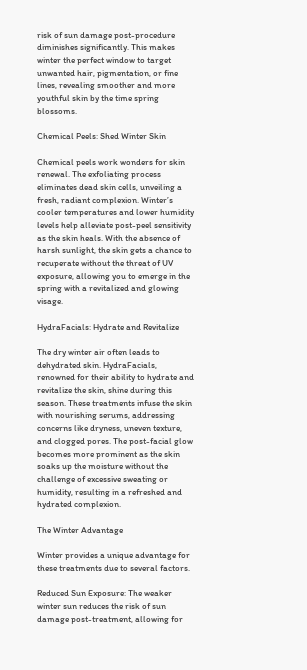risk of sun damage post-procedure diminishes significantly. This makes winter the perfect window to target unwanted hair, pigmentation, or fine lines, revealing smoother and more youthful skin by the time spring blossoms.

Chemical Peels: Shed Winter Skin

Chemical peels work wonders for skin renewal. The exfoliating process eliminates dead skin cells, unveiling a fresh, radiant complexion. Winter’s cooler temperatures and lower humidity levels help alleviate post-peel sensitivity as the skin heals. With the absence of harsh sunlight, the skin gets a chance to recuperate without the threat of UV exposure, allowing you to emerge in the spring with a revitalized and glowing visage.

HydraFacials: Hydrate and Revitalize

The dry winter air often leads to dehydrated skin. HydraFacials, renowned for their ability to hydrate and revitalize the skin, shine during this season. These treatments infuse the skin with nourishing serums, addressing concerns like dryness, uneven texture, and clogged pores. The post-facial glow becomes more prominent as the skin soaks up the moisture without the challenge of excessive sweating or humidity, resulting in a refreshed and hydrated complexion.

The Winter Advantage

Winter provides a unique advantage for these treatments due to several factors.

Reduced Sun Exposure: The weaker winter sun reduces the risk of sun damage post-treatment, allowing for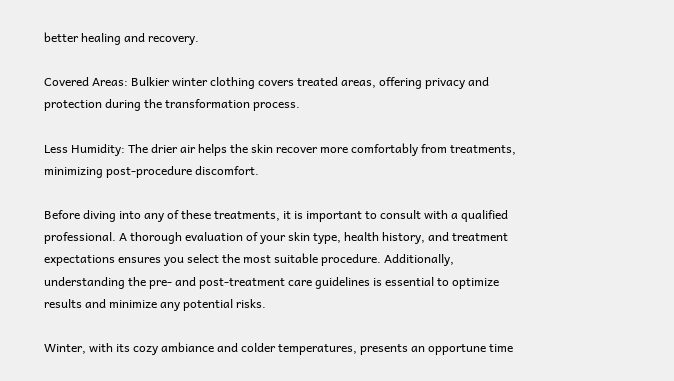better healing and recovery.

Covered Areas: Bulkier winter clothing covers treated areas, offering privacy and protection during the transformation process.

Less Humidity: The drier air helps the skin recover more comfortably from treatments, minimizing post-procedure discomfort.

Before diving into any of these treatments, it is important to consult with a qualified professional. A thorough evaluation of your skin type, health history, and treatment expectations ensures you select the most suitable procedure. Additionally, understanding the pre- and post-treatment care guidelines is essential to optimize results and minimize any potential risks.

Winter, with its cozy ambiance and colder temperatures, presents an opportune time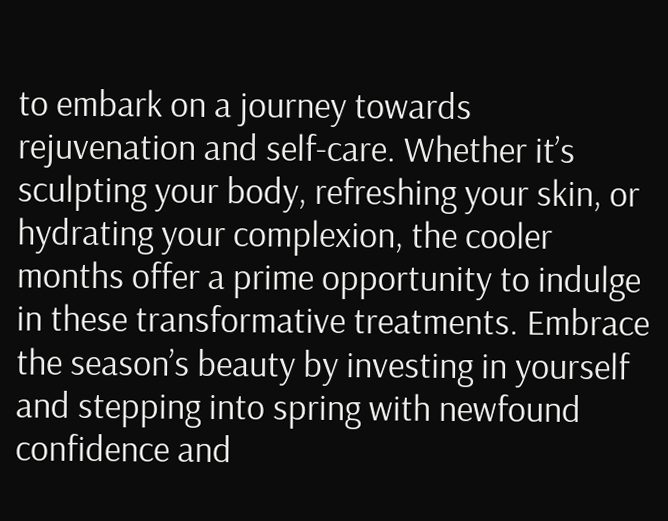to embark on a journey towards rejuvenation and self-care. Whether it’s sculpting your body, refreshing your skin, or hydrating your complexion, the cooler months offer a prime opportunity to indulge in these transformative treatments. Embrace the season’s beauty by investing in yourself and stepping into spring with newfound confidence and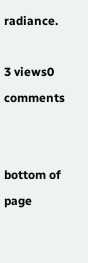radiance.

3 views0 comments


bottom of page